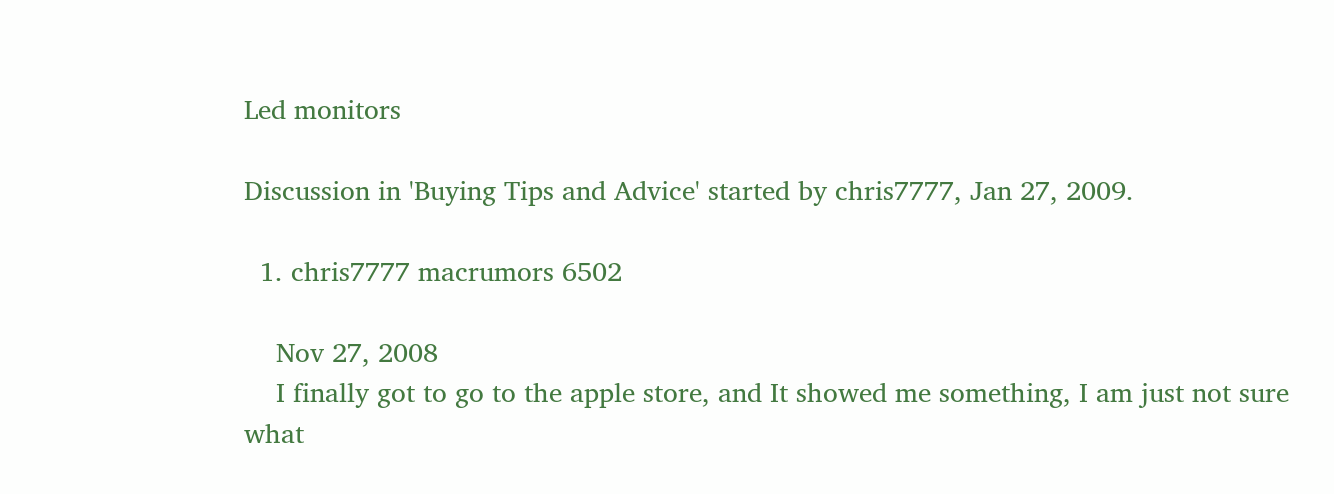Led monitors

Discussion in 'Buying Tips and Advice' started by chris7777, Jan 27, 2009.

  1. chris7777 macrumors 6502

    Nov 27, 2008
    I finally got to go to the apple store, and It showed me something, I am just not sure what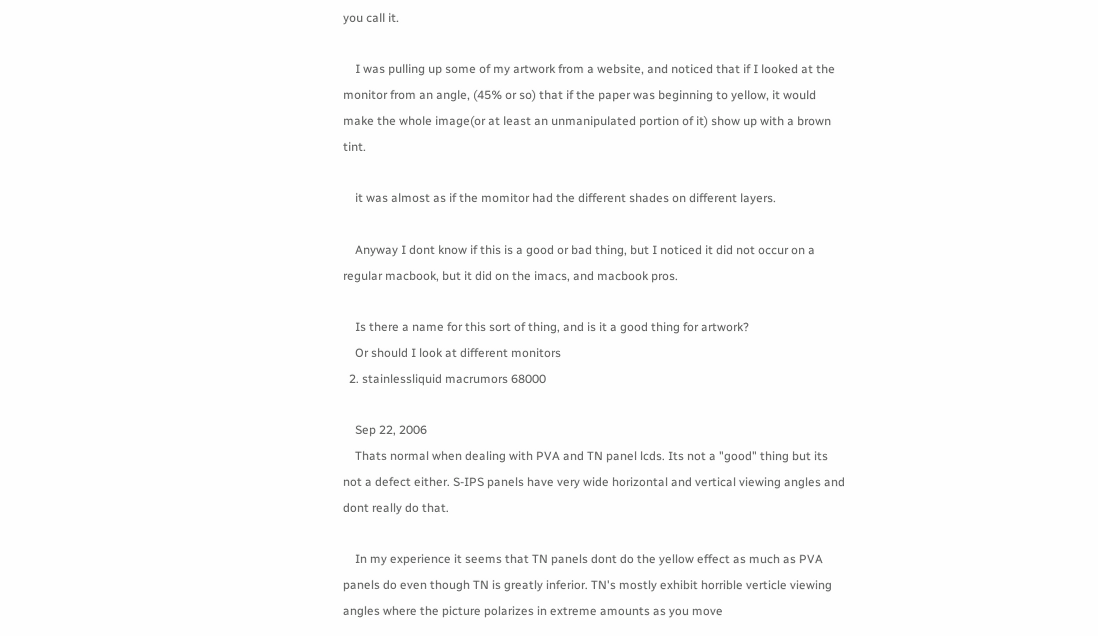you call it.

    I was pulling up some of my artwork from a website, and noticed that if I looked at the monitor from an angle, (45% or so) that if the paper was beginning to yellow, it would make the whole image(or at least an unmanipulated portion of it) show up with a brown tint.

    it was almost as if the momitor had the different shades on different layers.

    Anyway I dont know if this is a good or bad thing, but I noticed it did not occur on a regular macbook, but it did on the imacs, and macbook pros.

    Is there a name for this sort of thing, and is it a good thing for artwork?
    Or should I look at different monitors
  2. stainlessliquid macrumors 68000

    Sep 22, 2006
    Thats normal when dealing with PVA and TN panel lcds. Its not a "good" thing but its not a defect either. S-IPS panels have very wide horizontal and vertical viewing angles and dont really do that.

    In my experience it seems that TN panels dont do the yellow effect as much as PVA panels do even though TN is greatly inferior. TN's mostly exhibit horrible verticle viewing angles where the picture polarizes in extreme amounts as you move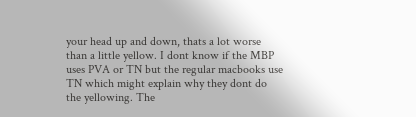your head up and down, thats a lot worse than a little yellow. I dont know if the MBP uses PVA or TN but the regular macbooks use TN which might explain why they dont do the yellowing. The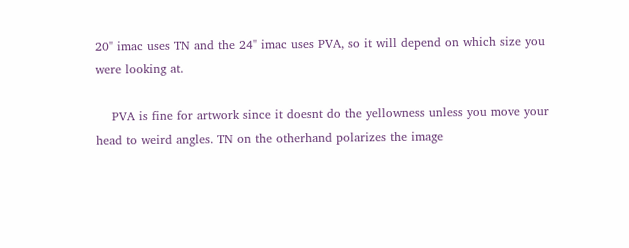20" imac uses TN and the 24" imac uses PVA, so it will depend on which size you were looking at.

    PVA is fine for artwork since it doesnt do the yellowness unless you move your head to weird angles. TN on the otherhand polarizes the image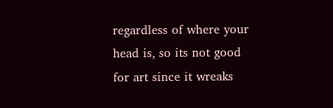regardless of where your head is, so its not good for art since it wreaks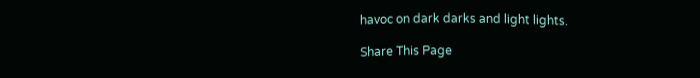havoc on dark darks and light lights.

Share This Page